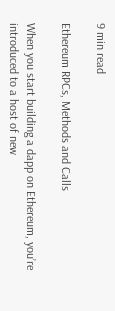9 min read

Ethereum RPCs, Methods and Calls

When you start building a dapp on Ethereum, you’re introduced to a host of new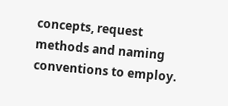concepts, request methods and naming conventions to employ.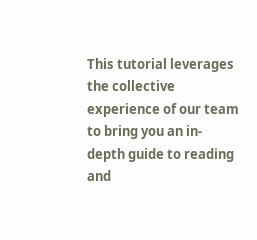This tutorial leverages the collective experience of our team to bring you an in-depth guide to reading and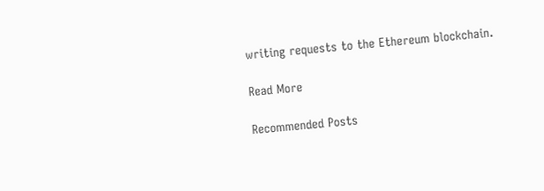writing requests to the Ethereum blockchain.

Read More

Recommended Posts